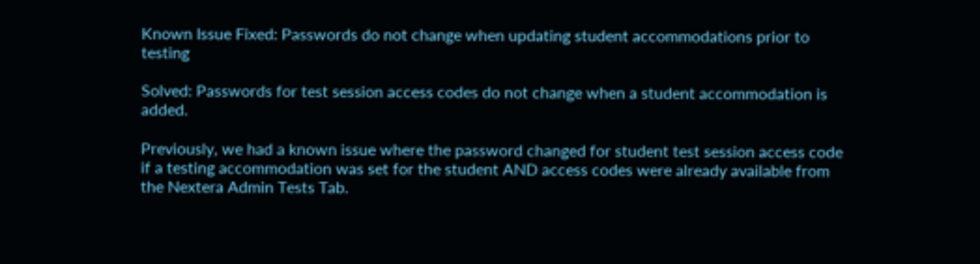Known Issue Fixed: Passwords do not change when updating student accommodations prior to testing

Solved: Passwords for test session access codes do not change when a student accommodation is added.

Previously, we had a known issue where the password changed for student test session access code if a testing accommodation was set for the student AND access codes were already available from the Nextera Admin Tests Tab.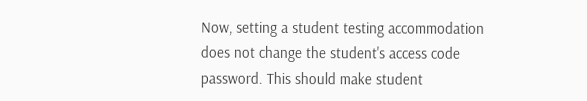Now, setting a student testing accommodation does not change the student's access code password. This should make student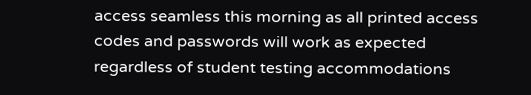access seamless this morning as all printed access codes and passwords will work as expected regardless of student testing accommodations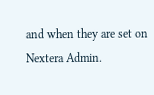and when they are set on Nextera Admin.